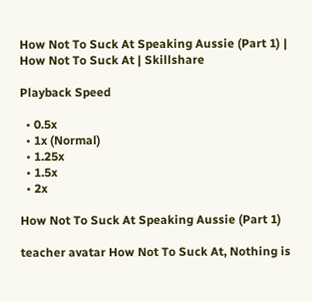How Not To Suck At Speaking Aussie (Part 1) | How Not To Suck At | Skillshare

Playback Speed

  • 0.5x
  • 1x (Normal)
  • 1.25x
  • 1.5x
  • 2x

How Not To Suck At Speaking Aussie (Part 1)

teacher avatar How Not To Suck At, Nothing is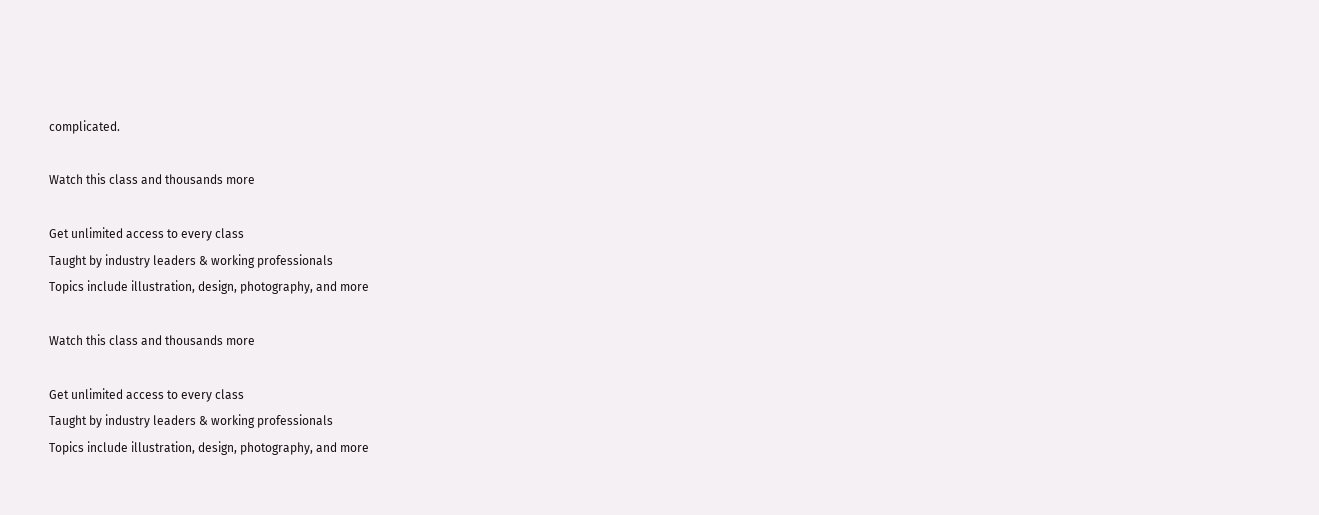complicated.

Watch this class and thousands more

Get unlimited access to every class
Taught by industry leaders & working professionals
Topics include illustration, design, photography, and more

Watch this class and thousands more

Get unlimited access to every class
Taught by industry leaders & working professionals
Topics include illustration, design, photography, and more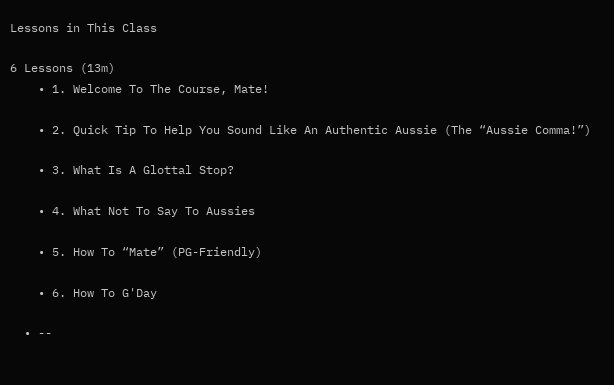Lessons in This Class

6 Lessons (13m)
    • 1. Welcome To The Course, Mate!

    • 2. Quick Tip To Help You Sound Like An Authentic Aussie (The “Aussie Comma!”)

    • 3. What Is A Glottal Stop?

    • 4. What Not To Say To Aussies

    • 5. How To “Mate” (PG-Friendly)

    • 6. How To G'Day

  • --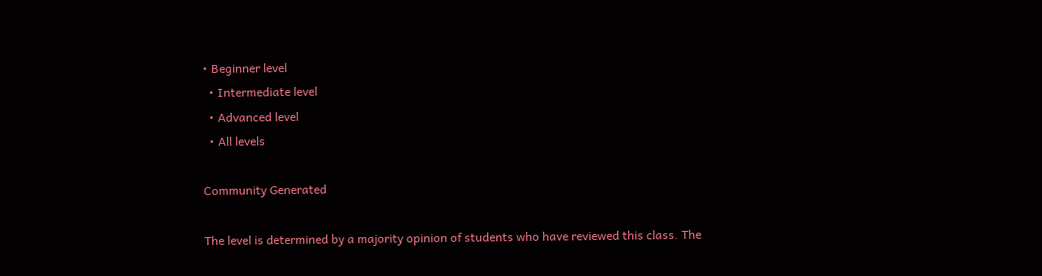• Beginner level
  • Intermediate level
  • Advanced level
  • All levels

Community Generated

The level is determined by a majority opinion of students who have reviewed this class. The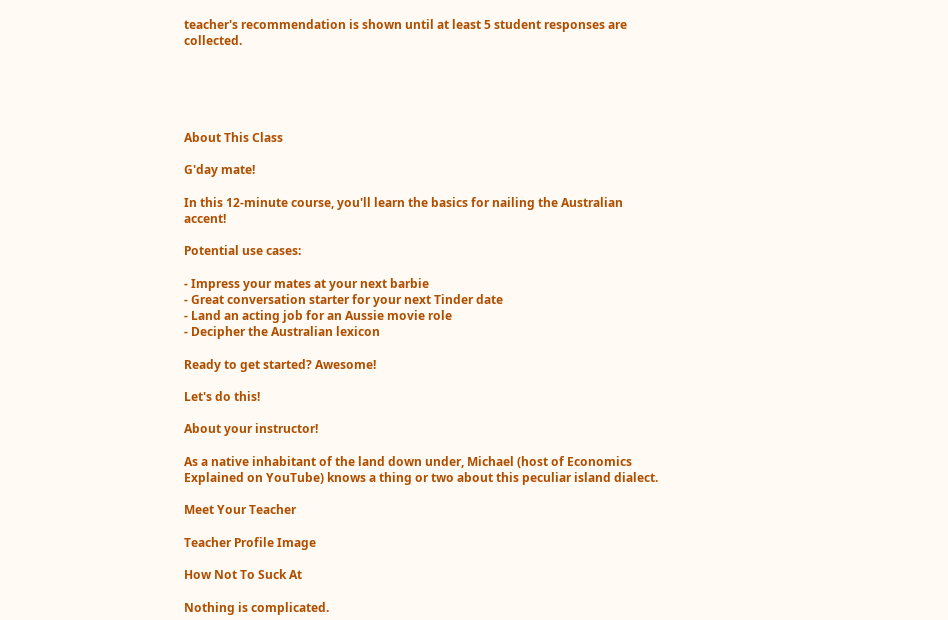teacher's recommendation is shown until at least 5 student responses are collected.





About This Class

G'day mate!

In this 12-minute course, you'll learn the basics for nailing the Australian accent!

Potential use cases:

- Impress your mates at your next barbie
- Great conversation starter for your next Tinder date
- Land an acting job for an Aussie movie role
- Decipher the Australian lexicon

Ready to get started? Awesome!

Let's do this!

About your instructor!

As a native inhabitant of the land down under, Michael (host of Economics Explained on YouTube) knows a thing or two about this peculiar island dialect.

Meet Your Teacher

Teacher Profile Image

How Not To Suck At

Nothing is complicated.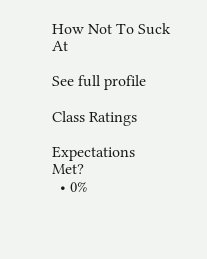How Not To Suck At

See full profile

Class Ratings

Expectations Met?
  • 0%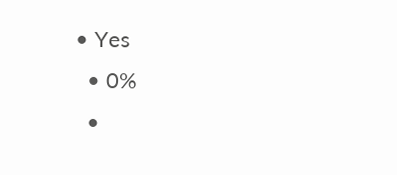• Yes
  • 0%
  •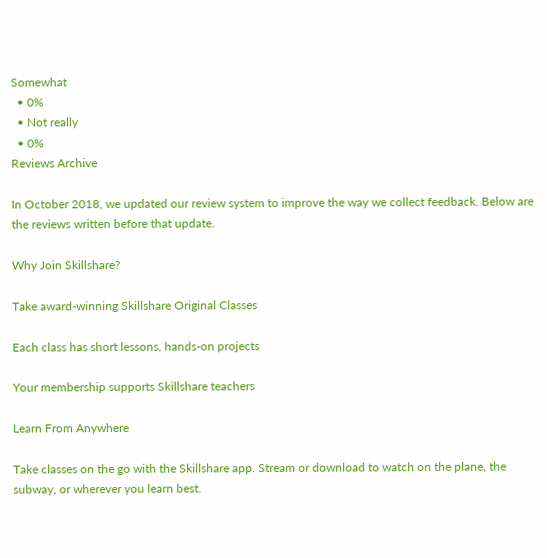Somewhat
  • 0%
  • Not really
  • 0%
Reviews Archive

In October 2018, we updated our review system to improve the way we collect feedback. Below are the reviews written before that update.

Why Join Skillshare?

Take award-winning Skillshare Original Classes

Each class has short lessons, hands-on projects

Your membership supports Skillshare teachers

Learn From Anywhere

Take classes on the go with the Skillshare app. Stream or download to watch on the plane, the subway, or wherever you learn best.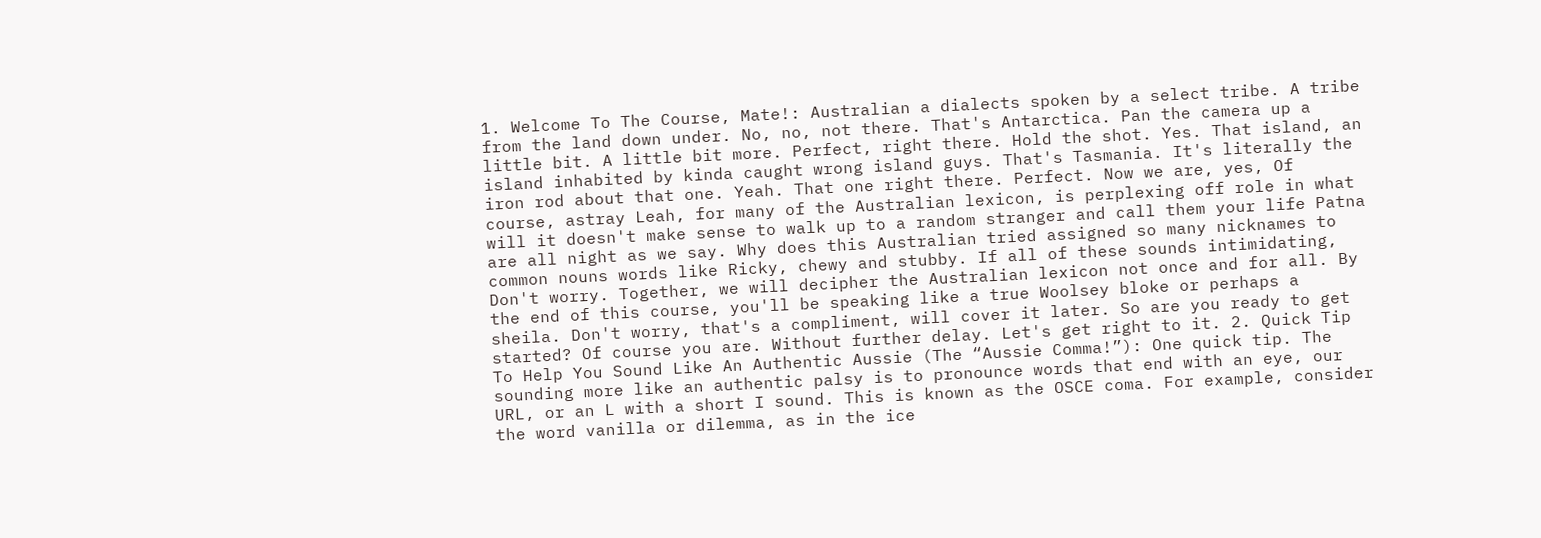1. Welcome To The Course, Mate!: Australian a dialects spoken by a select tribe. A tribe from the land down under. No, no, not there. That's Antarctica. Pan the camera up a little bit. A little bit more. Perfect, right there. Hold the shot. Yes. That island, an island inhabited by kinda caught wrong island guys. That's Tasmania. It's literally the iron rod about that one. Yeah. That one right there. Perfect. Now we are, yes, Of course, astray Leah, for many of the Australian lexicon, is perplexing off role in what will it doesn't make sense to walk up to a random stranger and call them your life Patna are all night as we say. Why does this Australian tried assigned so many nicknames to common nouns words like Ricky, chewy and stubby. If all of these sounds intimidating, Don't worry. Together, we will decipher the Australian lexicon not once and for all. By the end of this course, you'll be speaking like a true Woolsey bloke or perhaps a sheila. Don't worry, that's a compliment, will cover it later. So are you ready to get started? Of course you are. Without further delay. Let's get right to it. 2. Quick Tip To Help You Sound Like An Authentic Aussie (The “Aussie Comma!”): One quick tip. The sounding more like an authentic palsy is to pronounce words that end with an eye, our URL, or an L with a short I sound. This is known as the OSCE coma. For example, consider the word vanilla or dilemma, as in the ice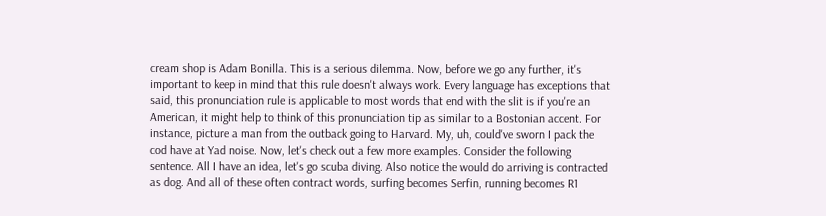cream shop is Adam Bonilla. This is a serious dilemma. Now, before we go any further, it's important to keep in mind that this rule doesn't always work. Every language has exceptions that said, this pronunciation rule is applicable to most words that end with the slit is if you're an American, it might help to think of this pronunciation tip as similar to a Bostonian accent. For instance, picture a man from the outback going to Harvard. My, uh, could've sworn I pack the cod have at Yad noise. Now, let's check out a few more examples. Consider the following sentence. All I have an idea, let's go scuba diving. Also notice the would do arriving is contracted as dog. And all of these often contract words, surfing becomes Serfin, running becomes R1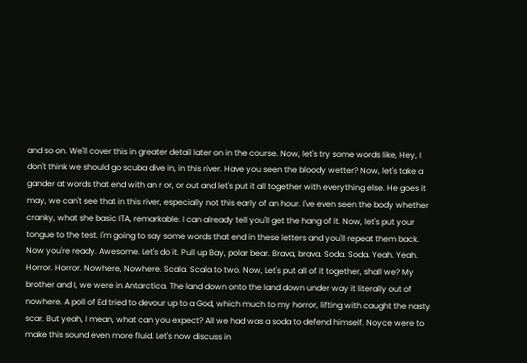and so on. We'll cover this in greater detail later on in the course. Now, let's try some words like, Hey, I don't think we should go scuba dive in, in this river. Have you seen the bloody wetter? Now, let's take a gander at words that end with an r or, or out and let's put it all together with everything else. He goes it may, we can't see that in this river, especially not this early of an hour. I've even seen the body whether cranky, what she basic ITA, remarkable. I can already tell you'll get the hang of it. Now, let's put your tongue to the test. I'm going to say some words that end in these letters and you'll repeat them back. Now you're ready. Awesome. Let's do it. Pull up Bay, polar bear. Brava, brava. Soda. Soda. Yeah. Yeah. Horror. Horror. Nowhere, Nowhere. Scala. Scala to two. Now, Let's put all of it together, shall we? My brother and I, we were in Antarctica. The land down onto the land down under way it literally out of nowhere. A poll of Ed tried to devour up to a God, which much to my horror, lifting with caught the nasty scar. But yeah, I mean, what can you expect? All we had was a soda to defend himself. Noyce were to make this sound even more fluid. Let's now discuss in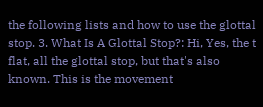the following lists and how to use the glottal stop. 3. What Is A Glottal Stop?: Hi, Yes, the t flat, all the glottal stop, but that's also known. This is the movement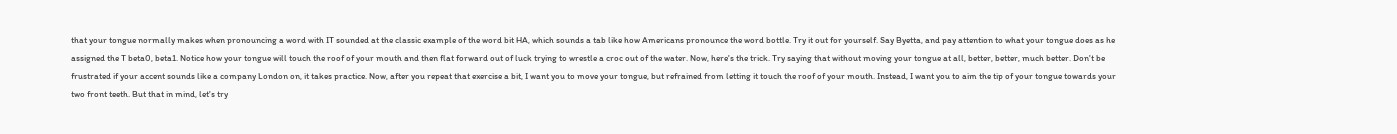that your tongue normally makes when pronouncing a word with IT sounded at the classic example of the word bit HA, which sounds a tab like how Americans pronounce the word bottle. Try it out for yourself. Say Byetta, and pay attention to what your tongue does as he assigned the T beta0, beta1. Notice how your tongue will touch the roof of your mouth and then flat forward out of luck trying to wrestle a croc out of the water. Now, here's the trick. Try saying that without moving your tongue at all, better, better, much better. Don't be frustrated if your accent sounds like a company London on, it takes practice. Now, after you repeat that exercise a bit, I want you to move your tongue, but refrained from letting it touch the roof of your mouth. Instead, I want you to aim the tip of your tongue towards your two front teeth. But that in mind, let's try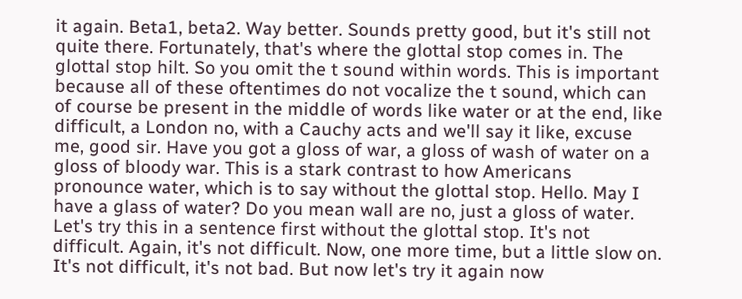it again. Beta1, beta2. Way better. Sounds pretty good, but it's still not quite there. Fortunately, that's where the glottal stop comes in. The glottal stop hilt. So you omit the t sound within words. This is important because all of these oftentimes do not vocalize the t sound, which can of course be present in the middle of words like water or at the end, like difficult, a London no, with a Cauchy acts and we'll say it like, excuse me, good sir. Have you got a gloss of war, a gloss of wash of water on a gloss of bloody war. This is a stark contrast to how Americans pronounce water, which is to say without the glottal stop. Hello. May I have a glass of water? Do you mean wall are no, just a gloss of water. Let's try this in a sentence first without the glottal stop. It's not difficult. Again, it's not difficult. Now, one more time, but a little slow on. It's not difficult, it's not bad. But now let's try it again now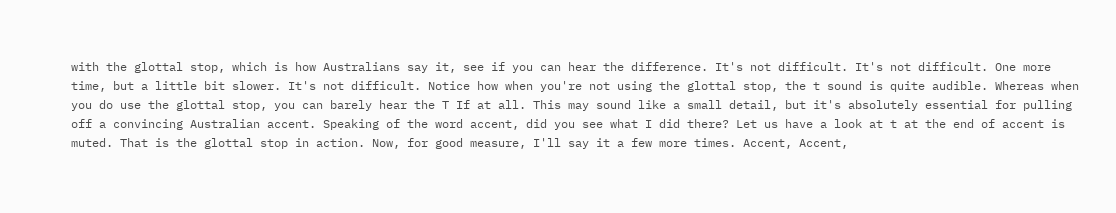with the glottal stop, which is how Australians say it, see if you can hear the difference. It's not difficult. It's not difficult. One more time, but a little bit slower. It's not difficult. Notice how when you're not using the glottal stop, the t sound is quite audible. Whereas when you do use the glottal stop, you can barely hear the T If at all. This may sound like a small detail, but it's absolutely essential for pulling off a convincing Australian accent. Speaking of the word accent, did you see what I did there? Let us have a look at t at the end of accent is muted. That is the glottal stop in action. Now, for good measure, I'll say it a few more times. Accent, Accent,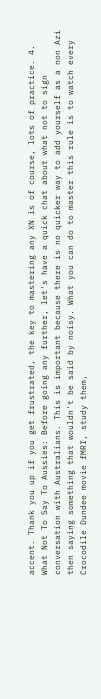accent. Thank you up if you get frustrated, the key to mastering any XN is of course, lots of practice. 4. What Not To Say To Aussies: Before going any further, let's have a quick chat about what not to sign conversation with Australians. This is important because there is no quicker way to add yourself as a non Azi then saying something that wouldn't be said by noisy. What you can do to master this rule is to watch every Crocodile Dundee movie fMRI, study them,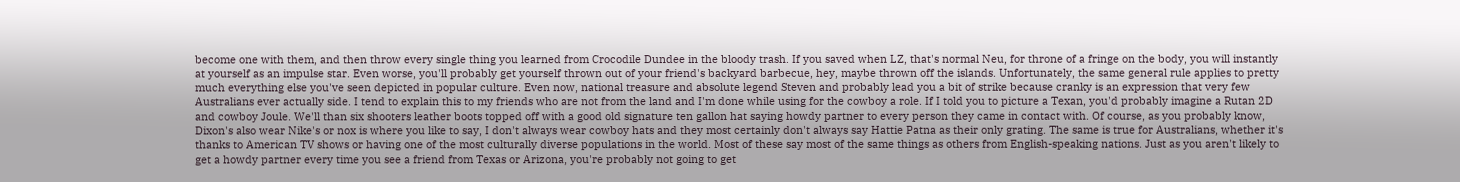become one with them, and then throw every single thing you learned from Crocodile Dundee in the bloody trash. If you saved when LZ, that's normal Neu, for throne of a fringe on the body, you will instantly at yourself as an impulse star. Even worse, you'll probably get yourself thrown out of your friend's backyard barbecue, hey, maybe thrown off the islands. Unfortunately, the same general rule applies to pretty much everything else you've seen depicted in popular culture. Even now, national treasure and absolute legend Steven and probably lead you a bit of strike because cranky is an expression that very few Australians ever actually side. I tend to explain this to my friends who are not from the land and I'm done while using for the cowboy a role. If I told you to picture a Texan, you'd probably imagine a Rutan 2D and cowboy Joule. We'll than six shooters leather boots topped off with a good old signature ten gallon hat saying howdy partner to every person they came in contact with. Of course, as you probably know, Dixon's also wear Nike's or nox is where you like to say, I don't always wear cowboy hats and they most certainly don't always say Hattie Patna as their only grating. The same is true for Australians, whether it's thanks to American TV shows or having one of the most culturally diverse populations in the world. Most of these say most of the same things as others from English-speaking nations. Just as you aren't likely to get a howdy partner every time you see a friend from Texas or Arizona, you're probably not going to get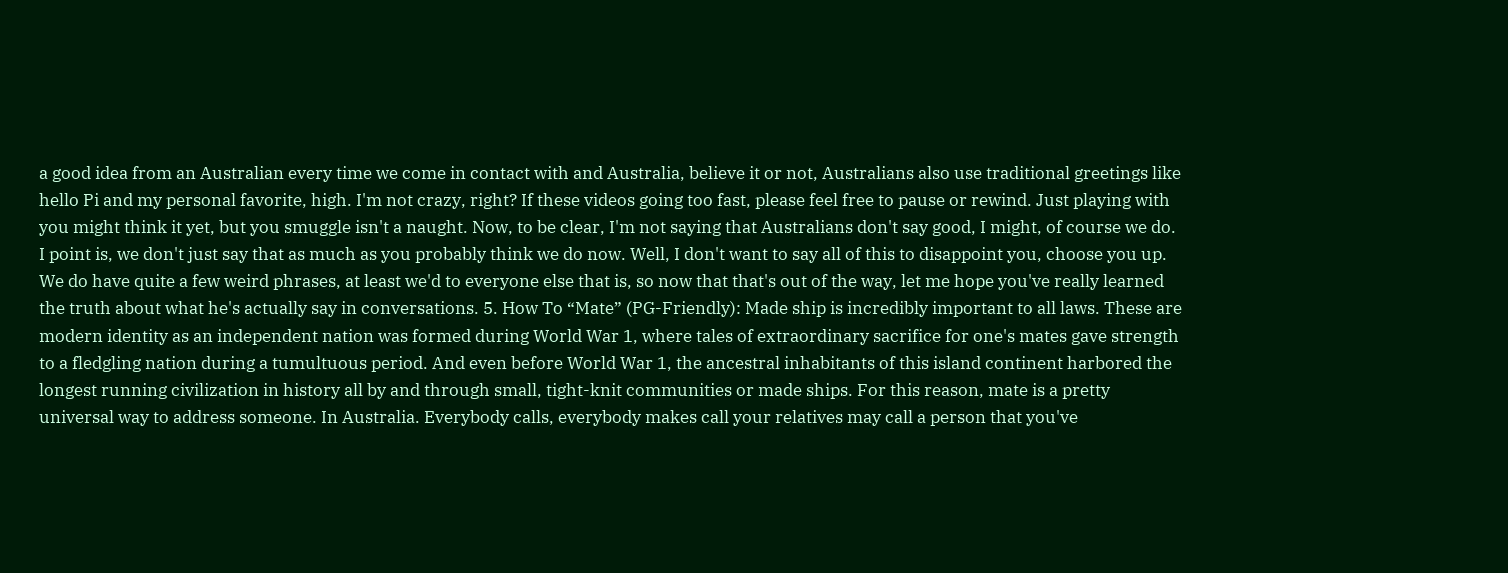a good idea from an Australian every time we come in contact with and Australia, believe it or not, Australians also use traditional greetings like hello Pi and my personal favorite, high. I'm not crazy, right? If these videos going too fast, please feel free to pause or rewind. Just playing with you might think it yet, but you smuggle isn't a naught. Now, to be clear, I'm not saying that Australians don't say good, I might, of course we do. I point is, we don't just say that as much as you probably think we do now. Well, I don't want to say all of this to disappoint you, choose you up. We do have quite a few weird phrases, at least we'd to everyone else that is, so now that that's out of the way, let me hope you've really learned the truth about what he's actually say in conversations. 5. How To “Mate” (PG-Friendly): Made ship is incredibly important to all laws. These are modern identity as an independent nation was formed during World War 1, where tales of extraordinary sacrifice for one's mates gave strength to a fledgling nation during a tumultuous period. And even before World War 1, the ancestral inhabitants of this island continent harbored the longest running civilization in history all by and through small, tight-knit communities or made ships. For this reason, mate is a pretty universal way to address someone. In Australia. Everybody calls, everybody makes call your relatives may call a person that you've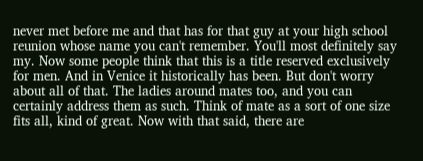never met before me and that has for that guy at your high school reunion whose name you can't remember. You'll most definitely say my. Now some people think that this is a title reserved exclusively for men. And in Venice it historically has been. But don't worry about all of that. The ladies around mates too, and you can certainly address them as such. Think of mate as a sort of one size fits all, kind of great. Now with that said, there are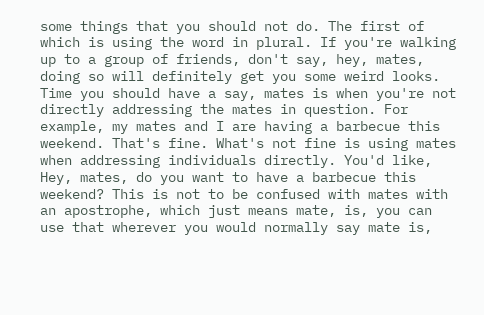some things that you should not do. The first of which is using the word in plural. If you're walking up to a group of friends, don't say, hey, mates, doing so will definitely get you some weird looks. Time you should have a say, mates is when you're not directly addressing the mates in question. For example, my mates and I are having a barbecue this weekend. That's fine. What's not fine is using mates when addressing individuals directly. You'd like, Hey, mates, do you want to have a barbecue this weekend? This is not to be confused with mates with an apostrophe, which just means mate, is, you can use that wherever you would normally say mate is,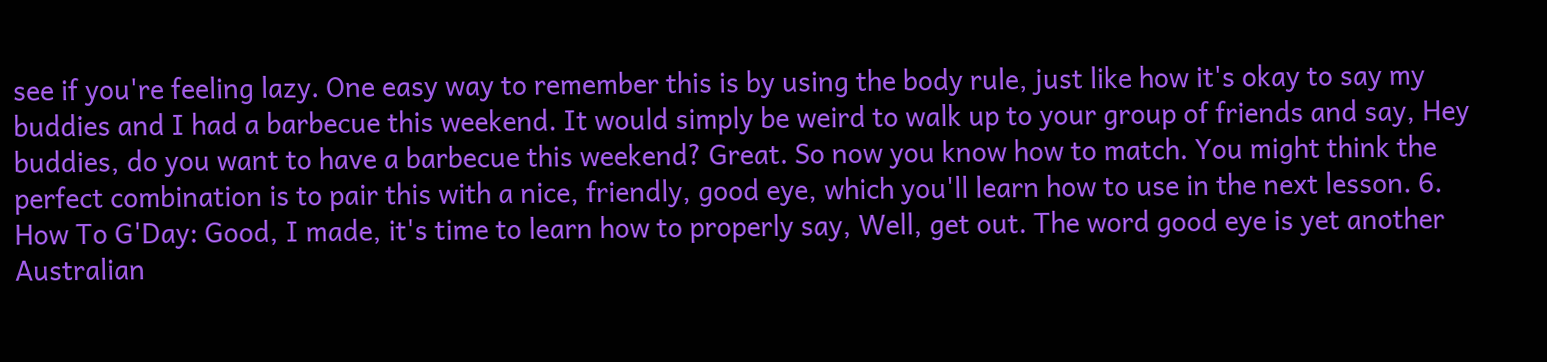see if you're feeling lazy. One easy way to remember this is by using the body rule, just like how it's okay to say my buddies and I had a barbecue this weekend. It would simply be weird to walk up to your group of friends and say, Hey buddies, do you want to have a barbecue this weekend? Great. So now you know how to match. You might think the perfect combination is to pair this with a nice, friendly, good eye, which you'll learn how to use in the next lesson. 6. How To G'Day: Good, I made, it's time to learn how to properly say, Well, get out. The word good eye is yet another Australian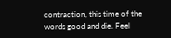contraction, this time of the words good and die. Feel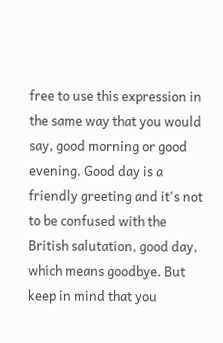free to use this expression in the same way that you would say, good morning or good evening. Good day is a friendly greeting and it's not to be confused with the British salutation, good day, which means goodbye. But keep in mind that you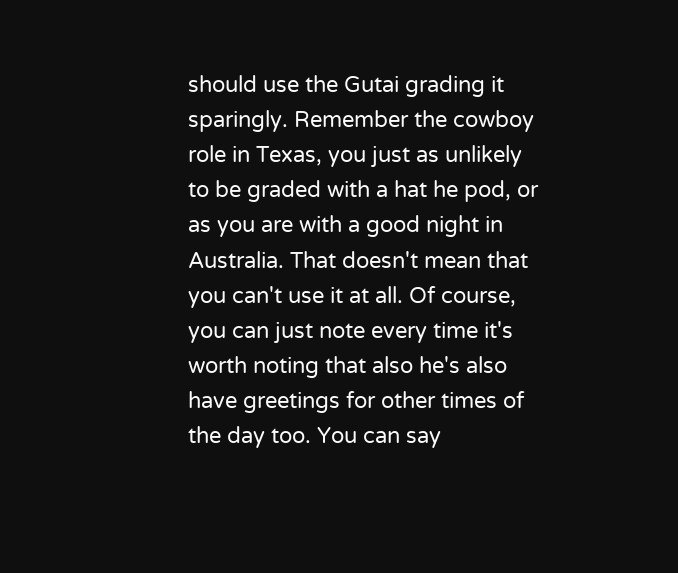should use the Gutai grading it sparingly. Remember the cowboy role in Texas, you just as unlikely to be graded with a hat he pod, or as you are with a good night in Australia. That doesn't mean that you can't use it at all. Of course, you can just note every time it's worth noting that also he's also have greetings for other times of the day too. You can say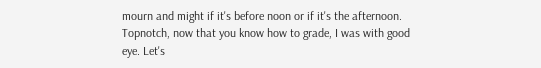mourn and might if it's before noon or if it's the afternoon. Topnotch, now that you know how to grade, I was with good eye. Let's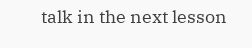talk in the next lesson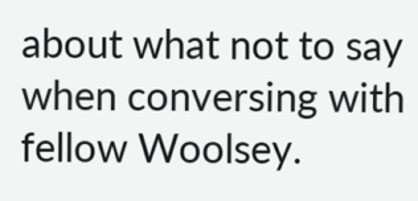about what not to say when conversing with fellow Woolsey.